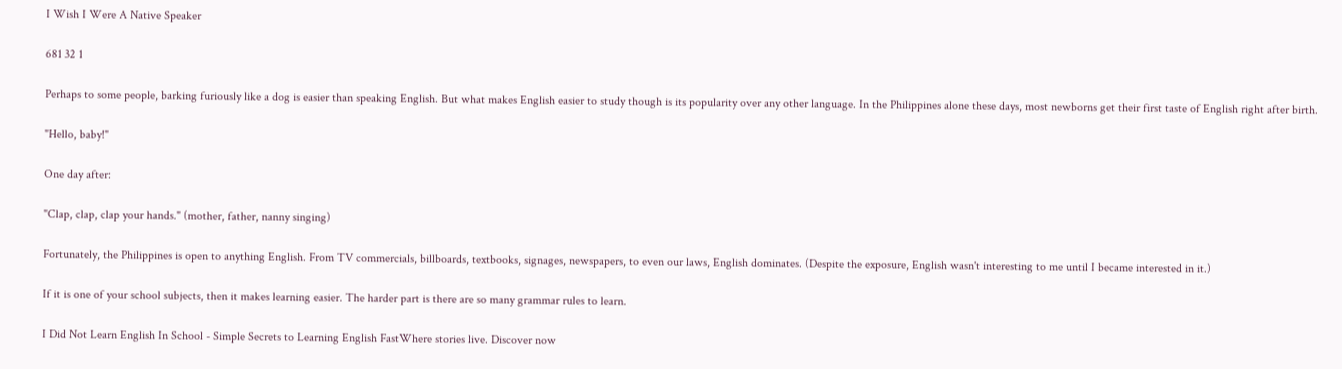I Wish I Were A Native Speaker

681 32 1

Perhaps to some people, barking furiously like a dog is easier than speaking English. But what makes English easier to study though is its popularity over any other language. In the Philippines alone these days, most newborns get their first taste of English right after birth.

"Hello, baby!"

One day after:

"Clap, clap, clap your hands." (mother, father, nanny singing)

Fortunately, the Philippines is open to anything English. From TV commercials, billboards, textbooks, signages, newspapers, to even our laws, English dominates. (Despite the exposure, English wasn't interesting to me until I became interested in it.)

If it is one of your school subjects, then it makes learning easier. The harder part is there are so many grammar rules to learn.

I Did Not Learn English In School - Simple Secrets to Learning English FastWhere stories live. Discover now